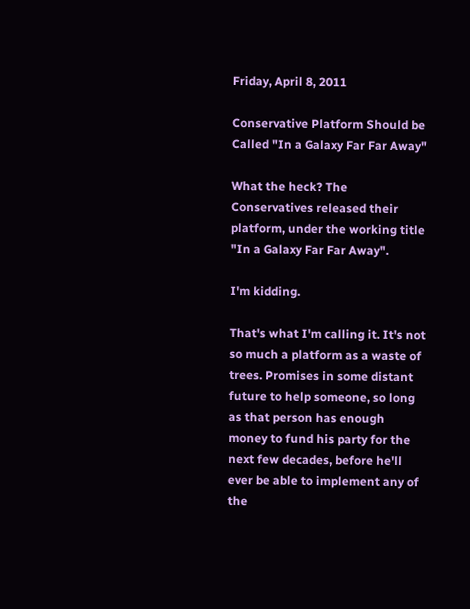Friday, April 8, 2011

Conservative Platform Should be Called "In a Galaxy Far Far Away"

What the heck? The Conservatives released their platform, under the working title "In a Galaxy Far Far Away".

I'm kidding.

That's what I'm calling it. It's not so much a platform as a waste of trees. Promises in some distant future to help someone, so long as that person has enough money to fund his party for the next few decades, before he'll ever be able to implement any of the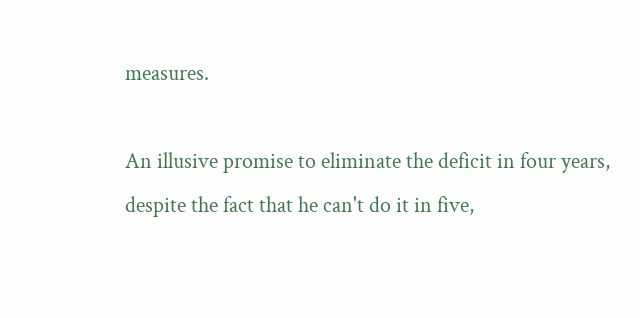measures.

An illusive promise to eliminate the deficit in four years, despite the fact that he can't do it in five,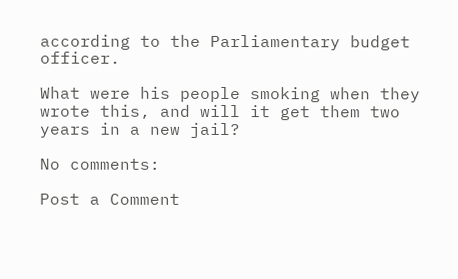according to the Parliamentary budget officer.

What were his people smoking when they wrote this, and will it get them two years in a new jail?

No comments:

Post a Comment